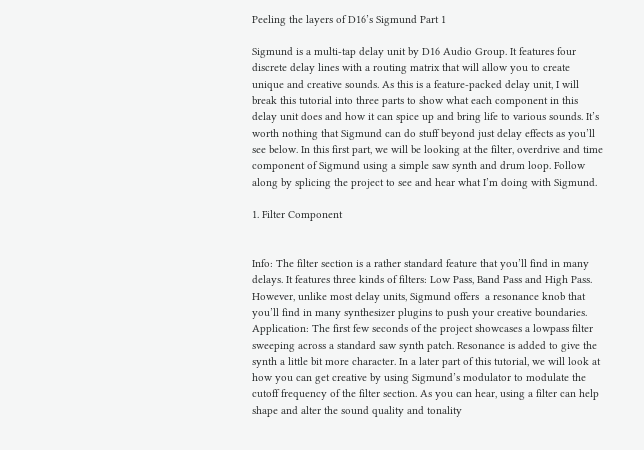Peeling the layers of D16’s Sigmund Part 1

Sigmund is a multi-tap delay unit by D16 Audio Group. It features four discrete delay lines with a routing matrix that will allow you to create unique and creative sounds. As this is a feature-packed delay unit, I will break this tutorial into three parts to show what each component in this delay unit does and how it can spice up and bring life to various sounds. It’s worth nothing that Sigmund can do stuff beyond just delay effects as you’ll see below. In this first part, we will be looking at the filter, overdrive and time component of Sigmund using a simple saw synth and drum loop. Follow along by splicing the project to see and hear what I’m doing with Sigmund.

1. Filter Component


Info: The filter section is a rather standard feature that you’ll find in many delays. It features three kinds of filters: Low Pass, Band Pass and High Pass.  However, unlike most delay units, Sigmund offers  a resonance knob that you’ll find in many synthesizer plugins to push your creative boundaries.
Application: The first few seconds of the project showcases a lowpass filter sweeping across a standard saw synth patch. Resonance is added to give the synth a little bit more character. In a later part of this tutorial, we will look at how you can get creative by using Sigmund’s modulator to modulate the cutoff frequency of the filter section. As you can hear, using a filter can help shape and alter the sound quality and tonality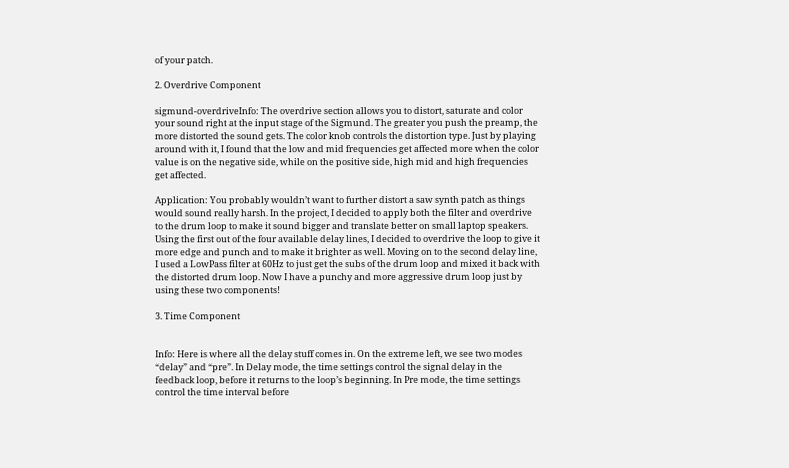of your patch.

2. Overdrive Component

sigmund-overdriveInfo: The overdrive section allows you to distort, saturate and color your sound right at the input stage of the Sigmund. The greater you push the preamp, the more distorted the sound gets. The color knob controls the distortion type. Just by playing around with it, I found that the low and mid frequencies get affected more when the color value is on the negative side, while on the positive side, high mid and high frequencies get affected.

Application: You probably wouldn’t want to further distort a saw synth patch as things would sound really harsh. In the project, I decided to apply both the filter and overdrive to the drum loop to make it sound bigger and translate better on small laptop speakers. Using the first out of the four available delay lines, I decided to overdrive the loop to give it more edge and punch and to make it brighter as well. Moving on to the second delay line, I used a LowPass filter at 60Hz to just get the subs of the drum loop and mixed it back with the distorted drum loop. Now I have a punchy and more aggressive drum loop just by using these two components!

3. Time Component


Info: Here is where all the delay stuff comes in. On the extreme left, we see two modes “delay” and “pre”. In Delay mode, the time settings control the signal delay in the feedback loop, before it returns to the loop’s beginning. In Pre mode, the time settings control the time interval before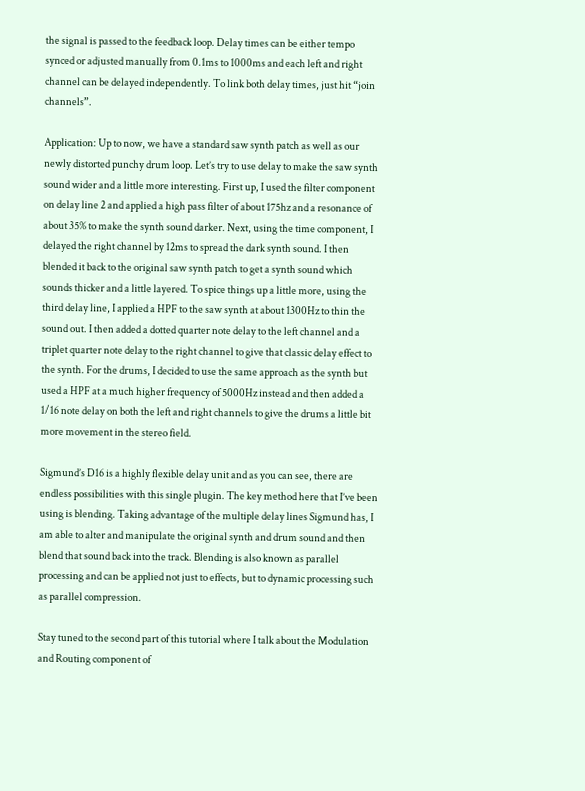the signal is passed to the feedback loop. Delay times can be either tempo synced or adjusted manually from 0.1ms to 1000ms and each left and right channel can be delayed independently. To link both delay times, just hit “join channels”.

Application: Up to now, we have a standard saw synth patch as well as our newly distorted punchy drum loop. Let’s try to use delay to make the saw synth sound wider and a little more interesting. First up, I used the filter component on delay line 2 and applied a high pass filter of about 175hz and a resonance of about 35% to make the synth sound darker. Next, using the time component, I delayed the right channel by 12ms to spread the dark synth sound. I then blended it back to the original saw synth patch to get a synth sound which sounds thicker and a little layered. To spice things up a little more, using the third delay line, I applied a HPF to the saw synth at about 1300Hz to thin the sound out. I then added a dotted quarter note delay to the left channel and a triplet quarter note delay to the right channel to give that classic delay effect to the synth. For the drums, I decided to use the same approach as the synth but used a HPF at a much higher frequency of 5000Hz instead and then added a 1/16 note delay on both the left and right channels to give the drums a little bit more movement in the stereo field.

Sigmund’s D16 is a highly flexible delay unit and as you can see, there are endless possibilities with this single plugin. The key method here that I’ve been using is blending. Taking advantage of the multiple delay lines Sigmund has, I am able to alter and manipulate the original synth and drum sound and then blend that sound back into the track. Blending is also known as parallel processing and can be applied not just to effects, but to dynamic processing such as parallel compression.

Stay tuned to the second part of this tutorial where I talk about the Modulation and Routing component of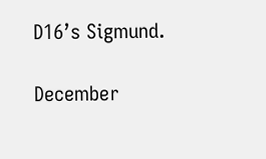D16’s Sigmund.

December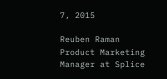7, 2015

Reuben Raman Product Marketing Manager at Splice